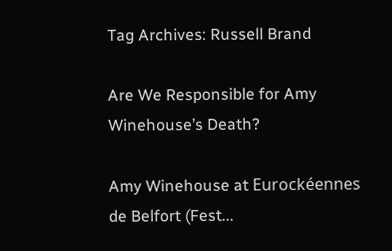Tag Archives: Russell Brand

Are We Responsible for Amy Winehouse’s Death?

Amy Winehouse at Eurockéennes de Belfort (Fest...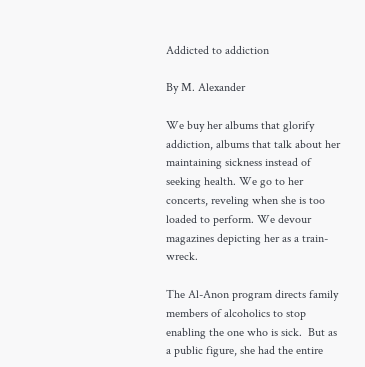Addicted to addiction

By M. Alexander

We buy her albums that glorify addiction, albums that talk about her maintaining sickness instead of seeking health. We go to her concerts, reveling when she is too loaded to perform. We devour magazines depicting her as a train-wreck.

The Al-Anon program directs family members of alcoholics to stop enabling the one who is sick.  But as a public figure, she had the entire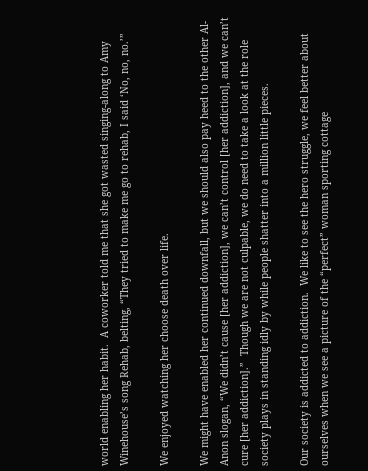world enabling her habit.  A coworker told me that she got wasted singing-along to Amy Winehouse’s song Rehab, belting, “They tried to make me go to rehab, I said ‘No, no, no.’”

We enjoyed watching her choose death over life.

We might have enabled her continued downfall, but we should also pay heed to the other Al-Anon slogan, “We didn’t cause [her addiction], we can’t control [her addiction], and we can’t cure [her addiction].”  Though we are not culpable, we do need to take a look at the role society plays in standing idly by while people shatter into a million little pieces.

Our society is addicted to addiction.  We like to see the hero struggle, we feel better about ourselves when we see a picture of the “perfect” woman sporting cottage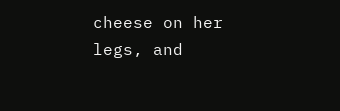cheese on her legs, and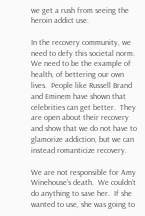we get a rush from seeing the heroin addict use.

In the recovery community, we need to defy this societal norm.  We need to be the example of health, of bettering our own lives.  People like Russell Brand and Eminem have shown that celebrities can get better.  They are open about their recovery and show that we do not have to glamorize addiction, but we can instead romanticize recovery.

We are not responsible for Amy Winehouse’s death.  We couldn’t do anything to save her.  If she wanted to use, she was going to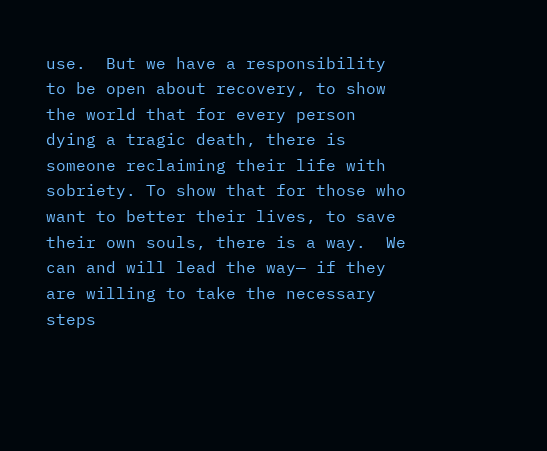use.  But we have a responsibility to be open about recovery, to show the world that for every person dying a tragic death, there is someone reclaiming their life with sobriety. To show that for those who want to better their lives, to save their own souls, there is a way.  We can and will lead the way— if they are willing to take the necessary steps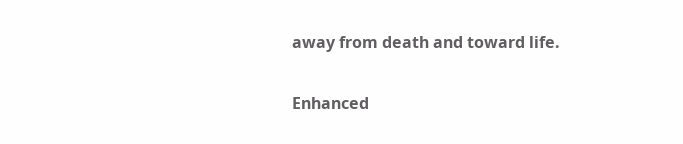away from death and toward life.

Enhanced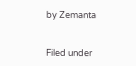by Zemanta


Filed under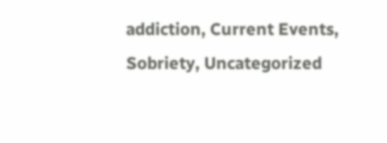addiction, Current Events, Sobriety, Uncategorized